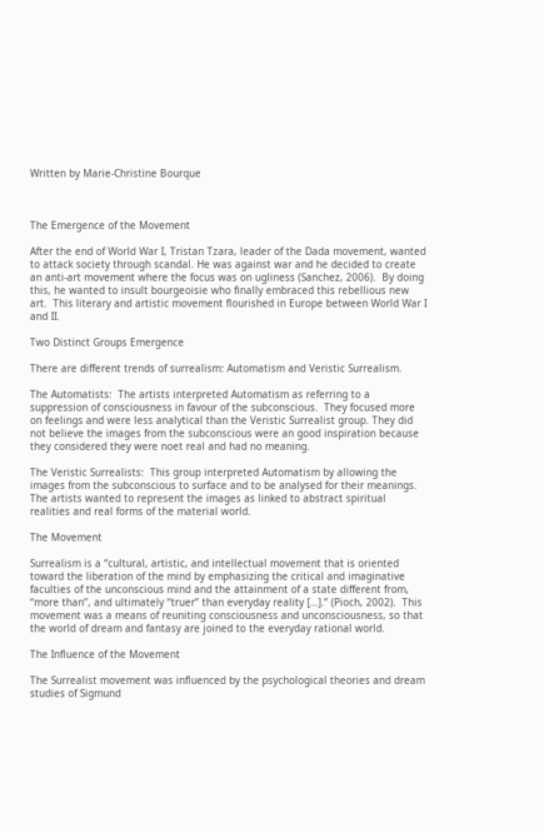Written by Marie-Christine Bourque



The Emergence of the Movement

After the end of World War I, Tristan Tzara, leader of the Dada movement, wanted to attack society through scandal. He was against war and he decided to create an anti-art movement where the focus was on ugliness (Sanchez, 2006).  By doing this, he wanted to insult bourgeoisie who finally embraced this rebellious new art.  This literary and artistic movement flourished in Europe between World War I and II.

Two Distinct Groups Emergence

There are different trends of surrealism: Automatism and Veristic Surrealism.

The Automatists:  The artists interpreted Automatism as referring to a suppression of consciousness in favour of the subconscious.  They focused more on feelings and were less analytical than the Veristic Surrealist group. They did not believe the images from the subconscious were an good inspiration because they considered they were noet real and had no meaning.

The Veristic Surrealists:  This group interpreted Automatism by allowing the images from the subconscious to surface and to be analysed for their meanings.  The artists wanted to represent the images as linked to abstract spiritual realities and real forms of the material world.

The Movement

Surrealism is a ‘‘cultural, artistic, and intellectual movement that is oriented toward the liberation of the mind by emphasizing the critical and imaginative faculties of the unconscious mind and the attainment of a state different from, ‘‘more than’’, and ultimately ‘‘truer’’ than everyday reality […].’’ (Pioch, 2002).  This movement was a means of reuniting consciousness and unconsciousness, so that the world of dream and fantasy are joined to the everyday rational world.

The Influence of the Movement

The Surrealist movement was influenced by the psychological theories and dream studies of Sigmund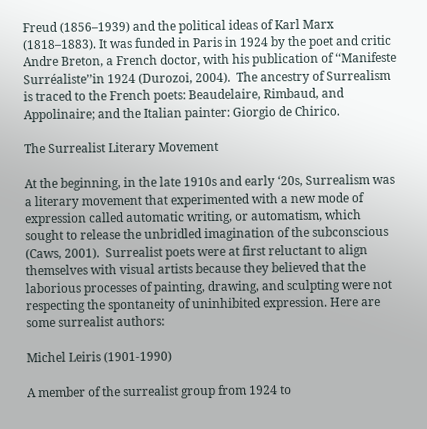Freud (1856–1939) and the political ideas of Karl Marx (1818–1883). It was funded in Paris in 1924 by the poet and critic Andre Breton, a French doctor, with his publication of ‘‘Manifeste Surréaliste’’in 1924 (Durozoi, 2004).  The ancestry of Surrealism is traced to the French poets: Beaudelaire, Rimbaud, and Appolinaire; and the Italian painter: Giorgio de Chirico.

The Surrealist Literary Movement

At the beginning, in the late 1910s and early ‘20s, Surrealism was a literary movement that experimented with a new mode of expression called automatic writing, or automatism, which sought to release the unbridled imagination of the subconscious (Caws, 2001).  Surrealist poets were at first reluctant to align themselves with visual artists because they believed that the laborious processes of painting, drawing, and sculpting were not respecting the spontaneity of uninhibited expression. Here are some surrealist authors:

Michel Leiris (1901-1990)

A member of the surrealist group from 1924 to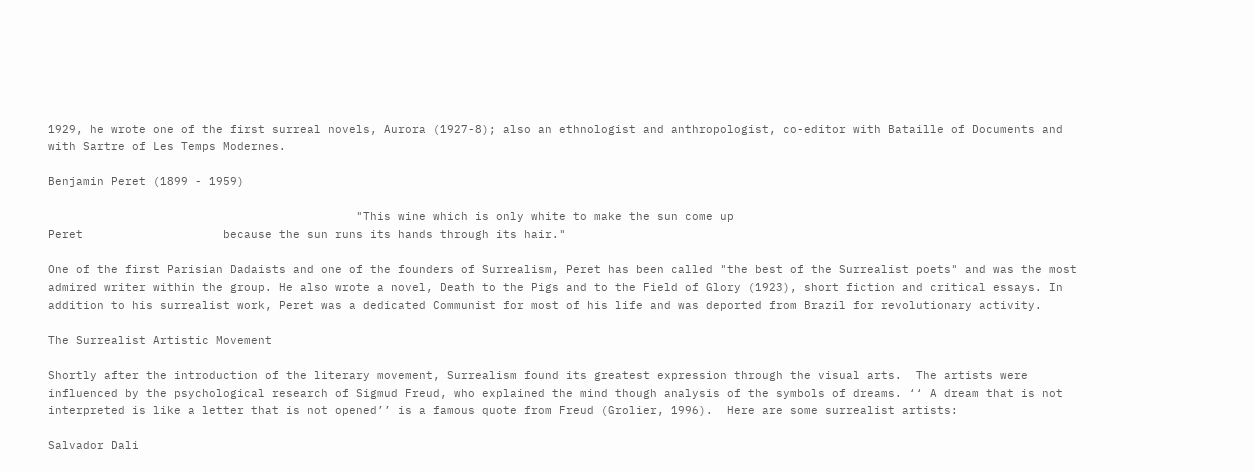1929, he wrote one of the first surreal novels, Aurora (1927-8); also an ethnologist and anthropologist, co-editor with Bataille of Documents and with Sartre of Les Temps Modernes.

Benjamin Peret (1899 - 1959)

                                            "This wine which is only white to make the sun come up
Peret                    because the sun runs its hands through its hair."

One of the first Parisian Dadaists and one of the founders of Surrealism, Peret has been called "the best of the Surrealist poets" and was the most admired writer within the group. He also wrote a novel, Death to the Pigs and to the Field of Glory (1923), short fiction and critical essays. In addition to his surrealist work, Peret was a dedicated Communist for most of his life and was deported from Brazil for revolutionary activity.

The Surrealist Artistic Movement

Shortly after the introduction of the literary movement, Surrealism found its greatest expression through the visual arts.  The artists were influenced by the psychological research of Sigmud Freud, who explained the mind though analysis of the symbols of dreams. ‘‘ A dream that is not interpreted is like a letter that is not opened’’ is a famous quote from Freud (Grolier, 1996).  Here are some surrealist artists:

Salvador Dali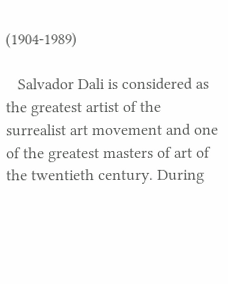(1904-1989)

   Salvador Dali is considered as the greatest artist of the surrealist art movement and one of the greatest masters of art of the twentieth century. During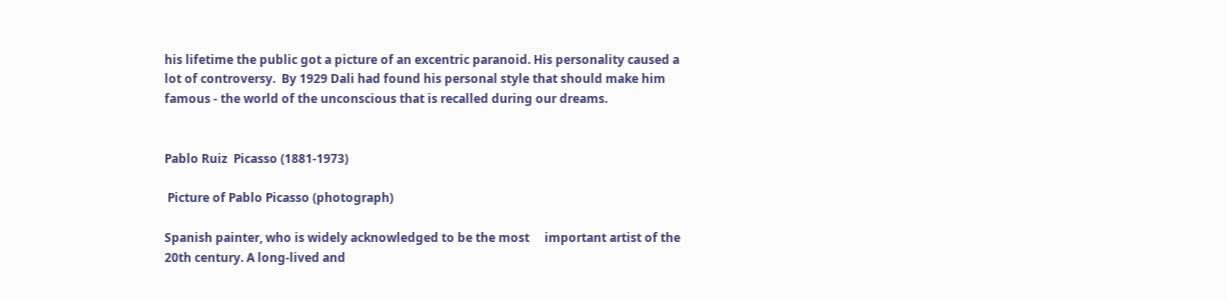his lifetime the public got a picture of an excentric paranoid. His personality caused a lot of controversy.  By 1929 Dali had found his personal style that should make him famous - the world of the unconscious that is recalled during our dreams.


Pablo Ruiz  Picasso (1881-1973)

 Picture of Pablo Picasso (photograph)

Spanish painter, who is widely acknowledged to be the most     important artist of the 20th century. A long-lived and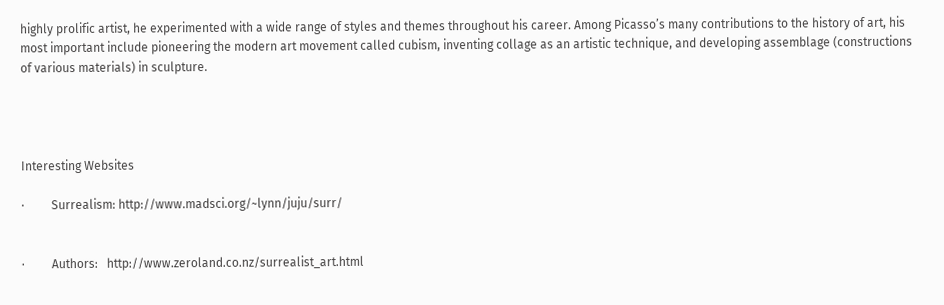highly prolific artist, he experimented with a wide range of styles and themes throughout his career. Among Picasso’s many contributions to the history of art, his most important include pioneering the modern art movement called cubism, inventing collage as an artistic technique, and developing assemblage (constructions of various materials) in sculpture.




Interesting Websites

·         Surrealism: http://www.madsci.org/~lynn/juju/surr/


·         Authors:   http://www.zeroland.co.nz/surrealist_art.html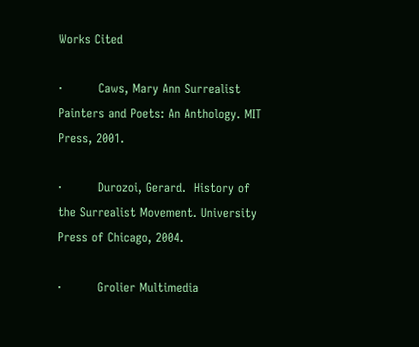Works Cited

·         Caws, Mary Ann Surrealist Painters and Poets: An Anthology. MIT Press, 2001.

·         Durozoi, Gerard.  History of the Surrealist Movement. University Press of Chicago, 2004.

·         Grolier Multimedia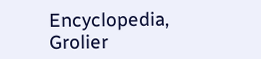Encyclopedia, Grolier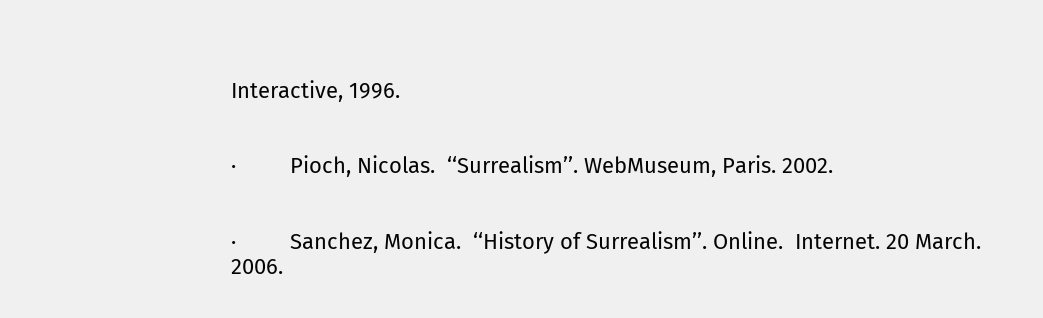Interactive, 1996.


·         Pioch, Nicolas.  ‘‘Surrealism’’. WebMuseum, Paris. 2002.


·         Sanchez, Monica.  ‘‘History of Surrealism’’. Online.  Internet. 20 March.  2006.